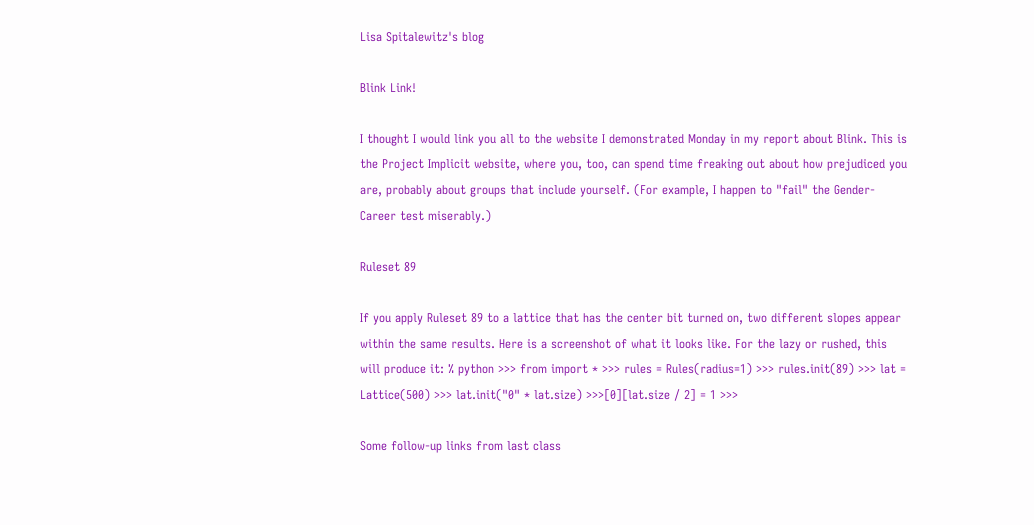Lisa Spitalewitz's blog

Blink Link!

I thought I would link you all to the website I demonstrated Monday in my report about Blink. This is the Project Implicit website, where you, too, can spend time freaking out about how prejudiced you are, probably about groups that include yourself. (For example, I happen to "fail" the Gender-Career test miserably.)

Ruleset 89

If you apply Ruleset 89 to a lattice that has the center bit turned on, two different slopes appear within the same results. Here is a screenshot of what it looks like. For the lazy or rushed, this will produce it: % python >>> from import * >>> rules = Rules(radius=1) >>> rules.init(89) >>> lat = Lattice(500) >>> lat.init("0" * lat.size) >>>[0][lat.size / 2] = 1 >>>

Some follow-up links from last class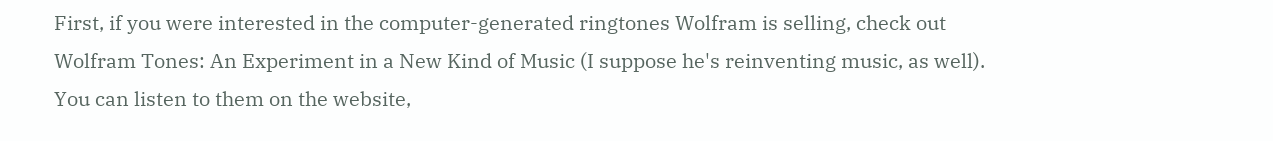First, if you were interested in the computer-generated ringtones Wolfram is selling, check out Wolfram Tones: An Experiment in a New Kind of Music (I suppose he's reinventing music, as well). You can listen to them on the website,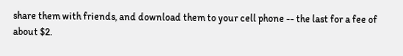share them with friends, and download them to your cell phone -- the last for a fee of about $2.